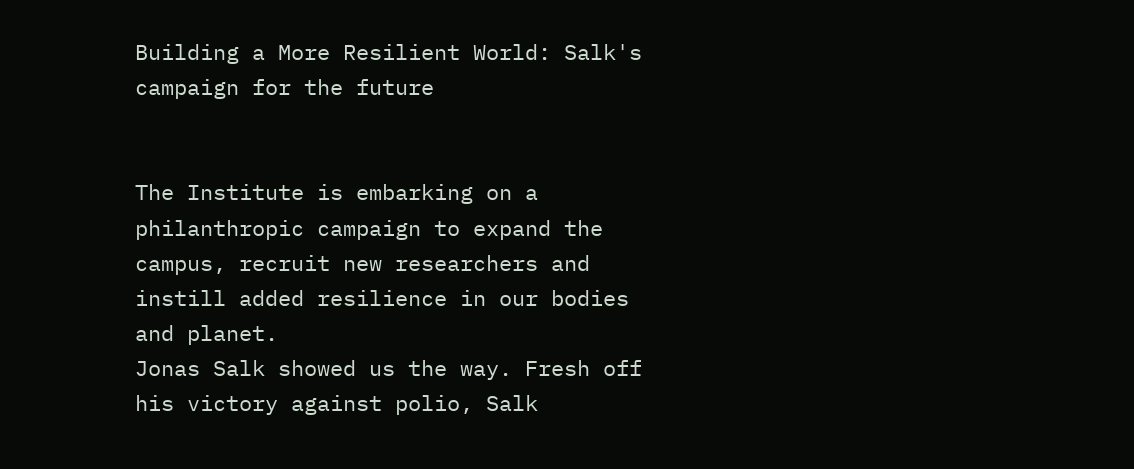Building a More Resilient World: Salk's campaign for the future


The Institute is embarking on a philanthropic campaign to expand the campus, recruit new researchers and instill added resilience in our bodies and planet.
Jonas Salk showed us the way. Fresh off his victory against polio, Salk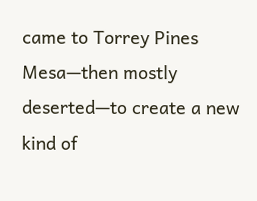came to Torrey Pines Mesa—then mostly deserted—to create a new kind of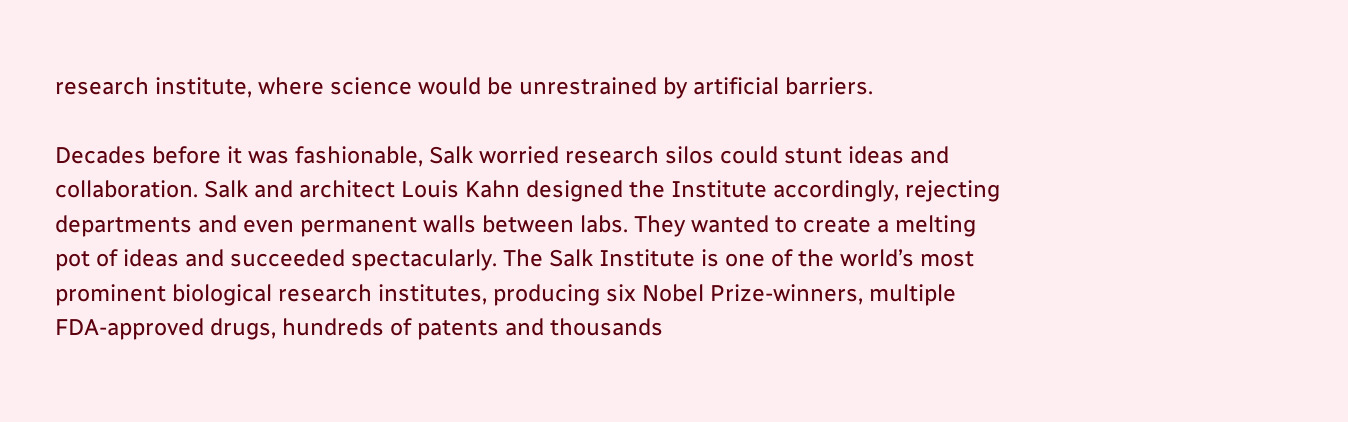research institute, where science would be unrestrained by artificial barriers.

Decades before it was fashionable, Salk worried research silos could stunt ideas and collaboration. Salk and architect Louis Kahn designed the Institute accordingly, rejecting departments and even permanent walls between labs. They wanted to create a melting pot of ideas and succeeded spectacularly. The Salk Institute is one of the world’s most prominent biological research institutes, producing six Nobel Prize-winners, multiple FDA-approved drugs, hundreds of patents and thousands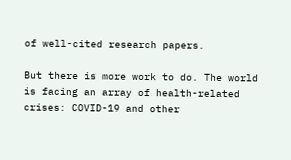of well-cited research papers.

But there is more work to do. The world is facing an array of health-related crises: COVID-19 and other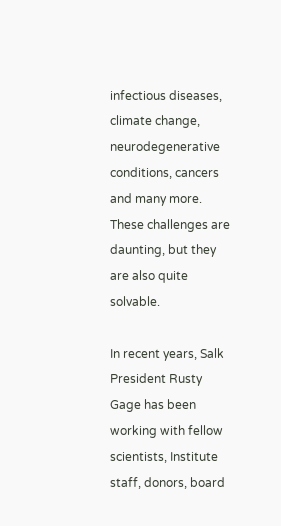infectious diseases, climate change, neurodegenerative conditions, cancers and many more. These challenges are daunting, but they are also quite solvable.

In recent years, Salk President Rusty Gage has been working with fellow scientists, Institute staff, donors, board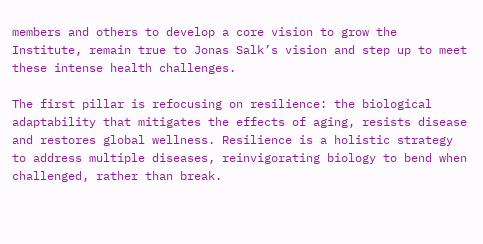members and others to develop a core vision to grow the Institute, remain true to Jonas Salk’s vision and step up to meet these intense health challenges.

The first pillar is refocusing on resilience: the biological adaptability that mitigates the effects of aging, resists disease and restores global wellness. Resilience is a holistic strategy to address multiple diseases, reinvigorating biology to bend when challenged, rather than break.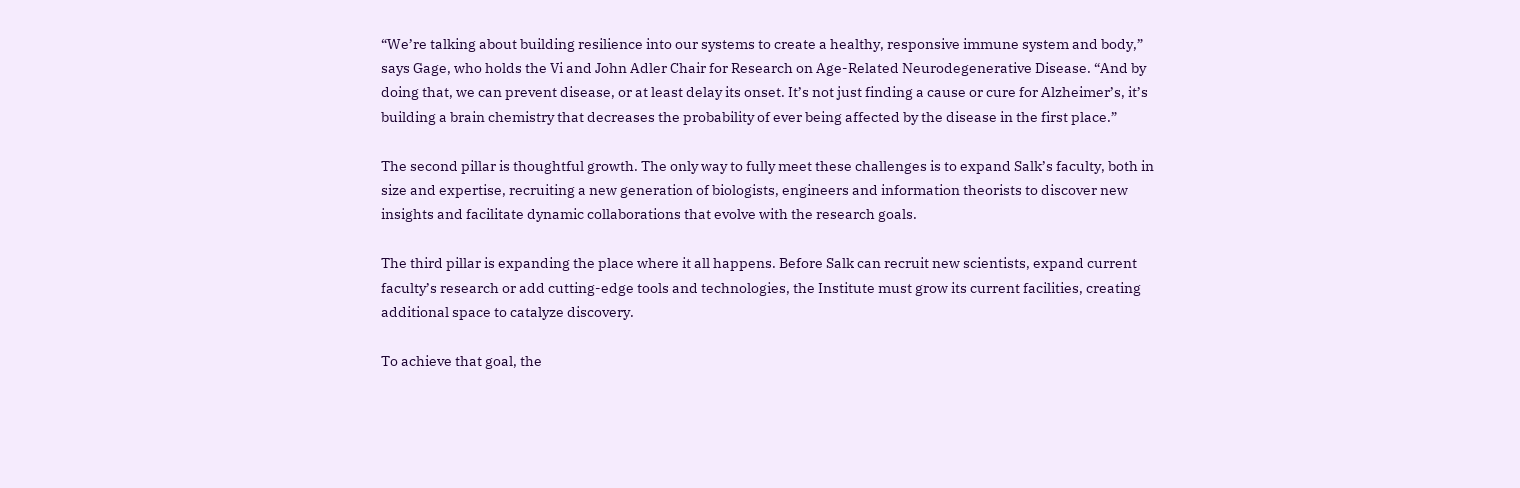“We’re talking about building resilience into our systems to create a healthy, responsive immune system and body,” says Gage, who holds the Vi and John Adler Chair for Research on Age-Related Neurodegenerative Disease. “And by doing that, we can prevent disease, or at least delay its onset. It’s not just finding a cause or cure for Alzheimer’s, it’s building a brain chemistry that decreases the probability of ever being affected by the disease in the first place.”

The second pillar is thoughtful growth. The only way to fully meet these challenges is to expand Salk’s faculty, both in size and expertise, recruiting a new generation of biologists, engineers and information theorists to discover new insights and facilitate dynamic collaborations that evolve with the research goals.

The third pillar is expanding the place where it all happens. Before Salk can recruit new scientists, expand current faculty’s research or add cutting-edge tools and technologies, the Institute must grow its current facilities, creating additional space to catalyze discovery.

To achieve that goal, the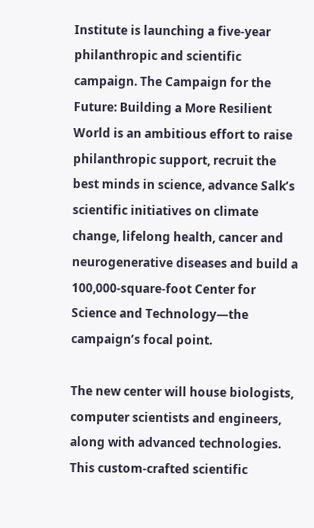Institute is launching a five-year philanthropic and scientific campaign. The Campaign for the Future: Building a More Resilient World is an ambitious effort to raise philanthropic support, recruit the best minds in science, advance Salk’s scientific initiatives on climate change, lifelong health, cancer and neurogenerative diseases and build a 100,000-square-foot Center for Science and Technology—the campaign’s focal point.

The new center will house biologists, computer scientists and engineers, along with advanced technologies. This custom-crafted scientific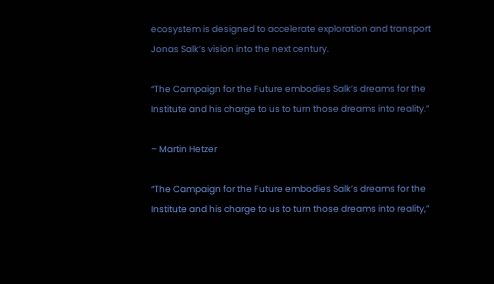ecosystem is designed to accelerate exploration and transport Jonas Salk’s vision into the next century.

“The Campaign for the Future embodies Salk’s dreams for the Institute and his charge to us to turn those dreams into reality.”

– Martin Hetzer

“The Campaign for the Future embodies Salk’s dreams for the Institute and his charge to us to turn those dreams into reality,”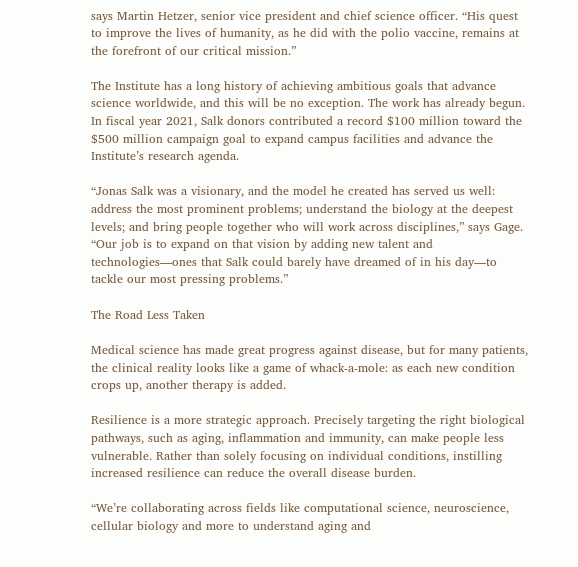says Martin Hetzer, senior vice president and chief science officer. “His quest to improve the lives of humanity, as he did with the polio vaccine, remains at the forefront of our critical mission.”

The Institute has a long history of achieving ambitious goals that advance science worldwide, and this will be no exception. The work has already begun. In fiscal year 2021, Salk donors contributed a record $100 million toward the $500 million campaign goal to expand campus facilities and advance the Institute’s research agenda.

“Jonas Salk was a visionary, and the model he created has served us well: address the most prominent problems; understand the biology at the deepest levels; and bring people together who will work across disciplines,” says Gage. “Our job is to expand on that vision by adding new talent and technologies—ones that Salk could barely have dreamed of in his day—to tackle our most pressing problems.”

The Road Less Taken

Medical science has made great progress against disease, but for many patients, the clinical reality looks like a game of whack-a-mole: as each new condition crops up, another therapy is added.

Resilience is a more strategic approach. Precisely targeting the right biological pathways, such as aging, inflammation and immunity, can make people less vulnerable. Rather than solely focusing on individual conditions, instilling increased resilience can reduce the overall disease burden.

“We’re collaborating across fields like computational science, neuroscience, cellular biology and more to understand aging and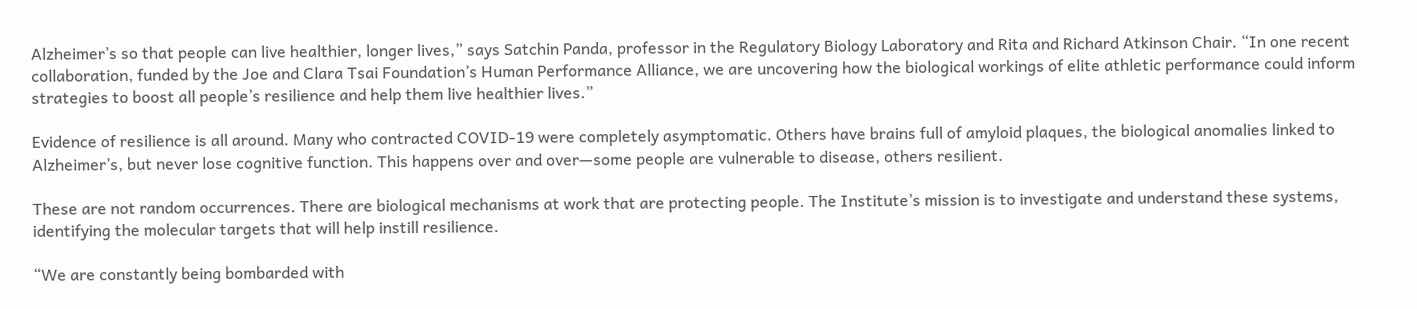Alzheimer’s so that people can live healthier, longer lives,” says Satchin Panda, professor in the Regulatory Biology Laboratory and Rita and Richard Atkinson Chair. “In one recent collaboration, funded by the Joe and Clara Tsai Foundation’s Human Performance Alliance, we are uncovering how the biological workings of elite athletic performance could inform strategies to boost all people’s resilience and help them live healthier lives.”

Evidence of resilience is all around. Many who contracted COVID-19 were completely asymptomatic. Others have brains full of amyloid plaques, the biological anomalies linked to Alzheimer’s, but never lose cognitive function. This happens over and over—some people are vulnerable to disease, others resilient.

These are not random occurrences. There are biological mechanisms at work that are protecting people. The Institute’s mission is to investigate and understand these systems, identifying the molecular targets that will help instill resilience.

“We are constantly being bombarded with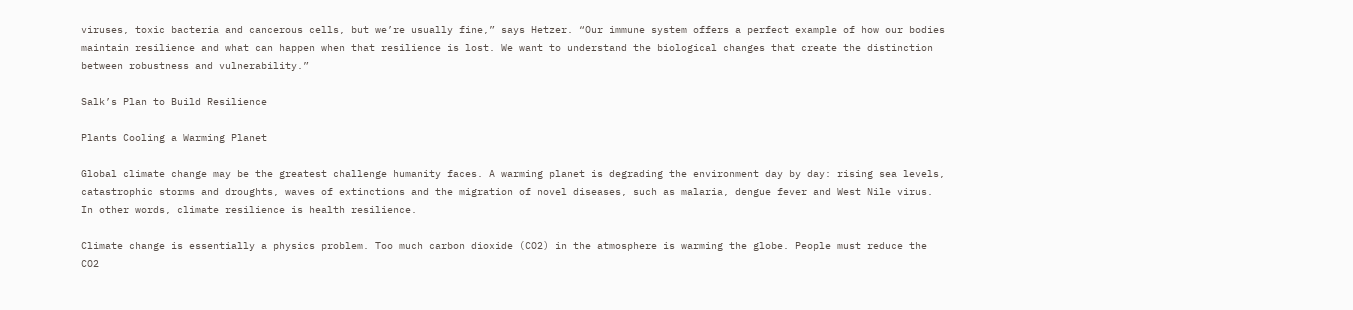viruses, toxic bacteria and cancerous cells, but we’re usually fine,” says Hetzer. “Our immune system offers a perfect example of how our bodies maintain resilience and what can happen when that resilience is lost. We want to understand the biological changes that create the distinction between robustness and vulnerability.”

Salk’s Plan to Build Resilience

Plants Cooling a Warming Planet

Global climate change may be the greatest challenge humanity faces. A warming planet is degrading the environment day by day: rising sea levels, catastrophic storms and droughts, waves of extinctions and the migration of novel diseases, such as malaria, dengue fever and West Nile virus. In other words, climate resilience is health resilience.

Climate change is essentially a physics problem. Too much carbon dioxide (CO2) in the atmosphere is warming the globe. People must reduce the CO2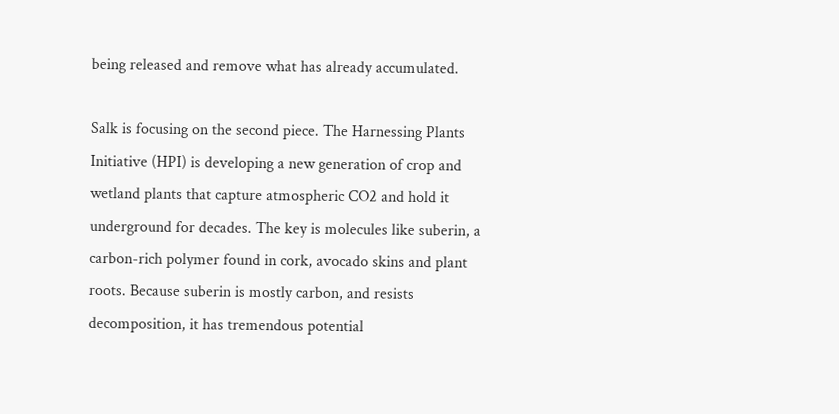being released and remove what has already accumulated.

Salk is focusing on the second piece. The Harnessing Plants Initiative (HPI) is developing a new generation of crop and wetland plants that capture atmospheric CO2 and hold it underground for decades. The key is molecules like suberin, a carbon-rich polymer found in cork, avocado skins and plant roots. Because suberin is mostly carbon, and resists decomposition, it has tremendous potential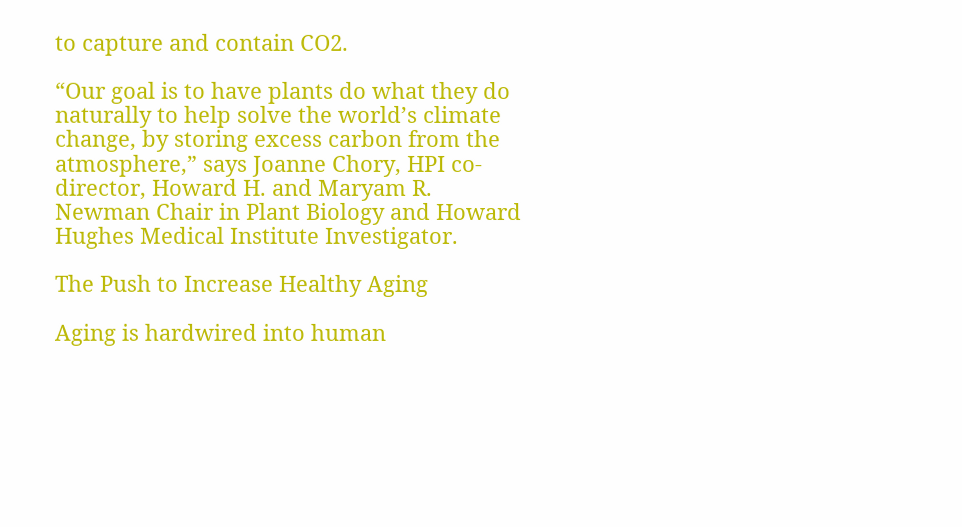to capture and contain CO2.

“Our goal is to have plants do what they do naturally to help solve the world’s climate change, by storing excess carbon from the atmosphere,” says Joanne Chory, HPI co-director, Howard H. and Maryam R. Newman Chair in Plant Biology and Howard Hughes Medical Institute Investigator.

The Push to Increase Healthy Aging

Aging is hardwired into human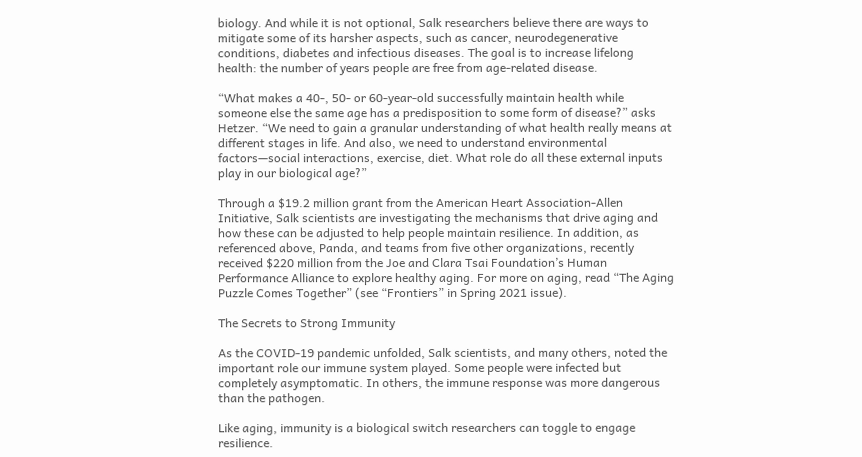biology. And while it is not optional, Salk researchers believe there are ways to mitigate some of its harsher aspects, such as cancer, neurodegenerative conditions, diabetes and infectious diseases. The goal is to increase lifelong health: the number of years people are free from age-related disease.

“What makes a 40-, 50- or 60-year-old successfully maintain health while someone else the same age has a predisposition to some form of disease?” asks Hetzer. “We need to gain a granular understanding of what health really means at different stages in life. And also, we need to understand environmental factors—social interactions, exercise, diet. What role do all these external inputs play in our biological age?”

Through a $19.2 million grant from the American Heart Association-Allen Initiative, Salk scientists are investigating the mechanisms that drive aging and how these can be adjusted to help people maintain resilience. In addition, as referenced above, Panda, and teams from five other organizations, recently received $220 million from the Joe and Clara Tsai Foundation’s Human Performance Alliance to explore healthy aging. For more on aging, read “The Aging Puzzle Comes Together” (see “Frontiers” in Spring 2021 issue).

The Secrets to Strong Immunity

As the COVID-19 pandemic unfolded, Salk scientists, and many others, noted the important role our immune system played. Some people were infected but completely asymptomatic. In others, the immune response was more dangerous than the pathogen.

Like aging, immunity is a biological switch researchers can toggle to engage resilience.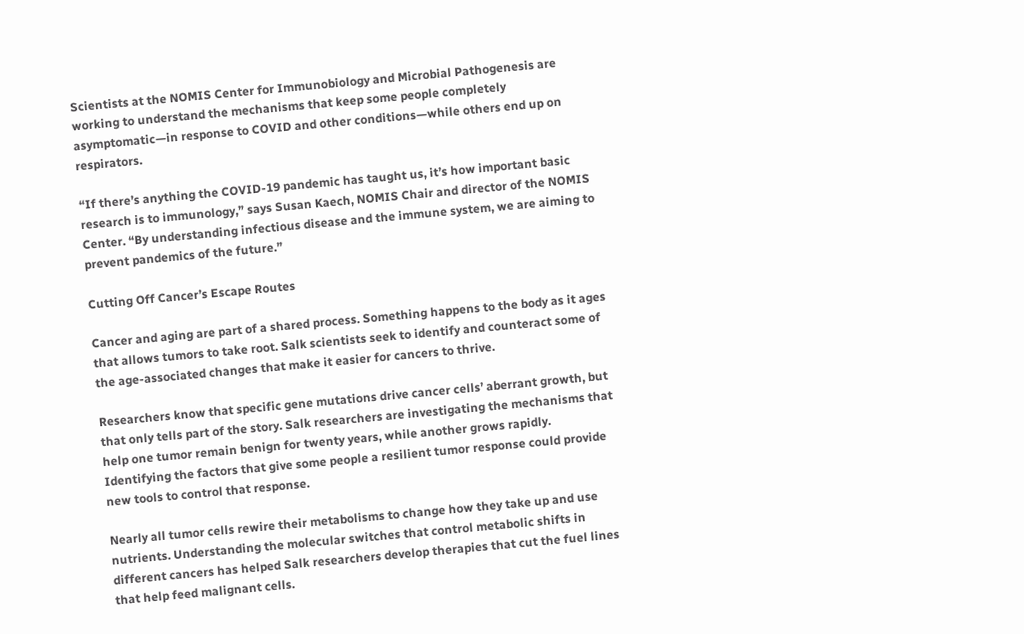Scientists at the NOMIS Center for Immunobiology and Microbial Pathogenesis are working to understand the mechanisms that keep some people completely asymptomatic—in response to COVID and other conditions—while others end up on respirators.

“If there’s anything the COVID-19 pandemic has taught us, it’s how important basic research is to immunology,” says Susan Kaech, NOMIS Chair and director of the NOMIS Center. “By understanding infectious disease and the immune system, we are aiming to prevent pandemics of the future.”

Cutting Off Cancer’s Escape Routes

Cancer and aging are part of a shared process. Something happens to the body as it ages that allows tumors to take root. Salk scientists seek to identify and counteract some of the age-associated changes that make it easier for cancers to thrive.

Researchers know that specific gene mutations drive cancer cells’ aberrant growth, but that only tells part of the story. Salk researchers are investigating the mechanisms that help one tumor remain benign for twenty years, while another grows rapidly. Identifying the factors that give some people a resilient tumor response could provide new tools to control that response.

Nearly all tumor cells rewire their metabolisms to change how they take up and use nutrients. Understanding the molecular switches that control metabolic shifts in different cancers has helped Salk researchers develop therapies that cut the fuel lines that help feed malignant cells.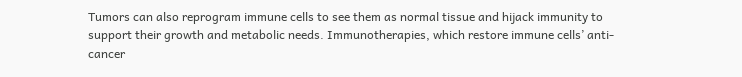Tumors can also reprogram immune cells to see them as normal tissue and hijack immunity to support their growth and metabolic needs. Immunotherapies, which restore immune cells’ anti-cancer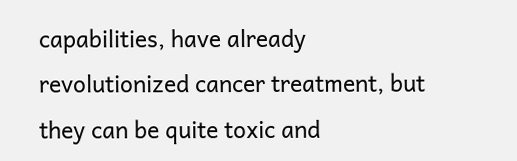capabilities, have already revolutionized cancer treatment, but they can be quite toxic and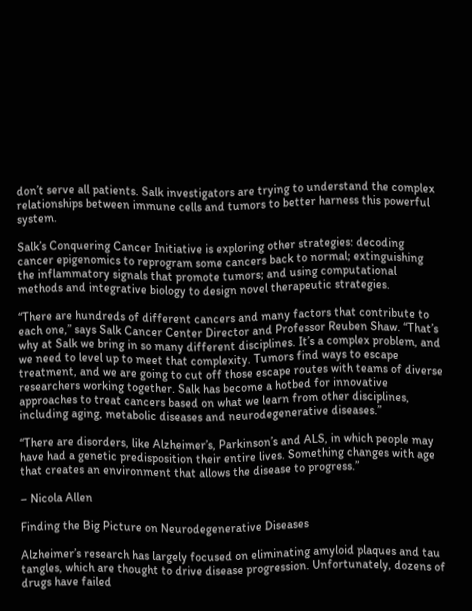don’t serve all patients. Salk investigators are trying to understand the complex relationships between immune cells and tumors to better harness this powerful system.

Salk’s Conquering Cancer Initiative is exploring other strategies: decoding cancer epigenomics to reprogram some cancers back to normal; extinguishing the inflammatory signals that promote tumors; and using computational methods and integrative biology to design novel therapeutic strategies.

“There are hundreds of different cancers and many factors that contribute to each one,” says Salk Cancer Center Director and Professor Reuben Shaw. “That’s why at Salk we bring in so many different disciplines. It’s a complex problem, and we need to level up to meet that complexity. Tumors find ways to escape treatment, and we are going to cut off those escape routes with teams of diverse researchers working together. Salk has become a hotbed for innovative approaches to treat cancers based on what we learn from other disciplines, including aging, metabolic diseases and neurodegenerative diseases.”

“There are disorders, like Alzheimer’s, Parkinson’s and ALS, in which people may have had a genetic predisposition their entire lives. Something changes with age that creates an environment that allows the disease to progress.”

– Nicola Allen

Finding the Big Picture on Neurodegenerative Diseases

Alzheimer’s research has largely focused on eliminating amyloid plaques and tau tangles, which are thought to drive disease progression. Unfortunately, dozens of drugs have failed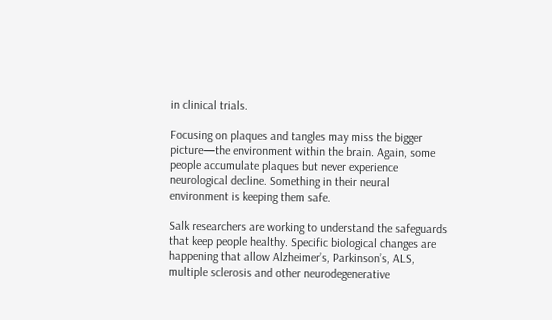in clinical trials.

Focusing on plaques and tangles may miss the bigger picture—the environment within the brain. Again, some people accumulate plaques but never experience neurological decline. Something in their neural environment is keeping them safe.

Salk researchers are working to understand the safeguards that keep people healthy. Specific biological changes are happening that allow Alzheimer’s, Parkinson’s, ALS, multiple sclerosis and other neurodegenerative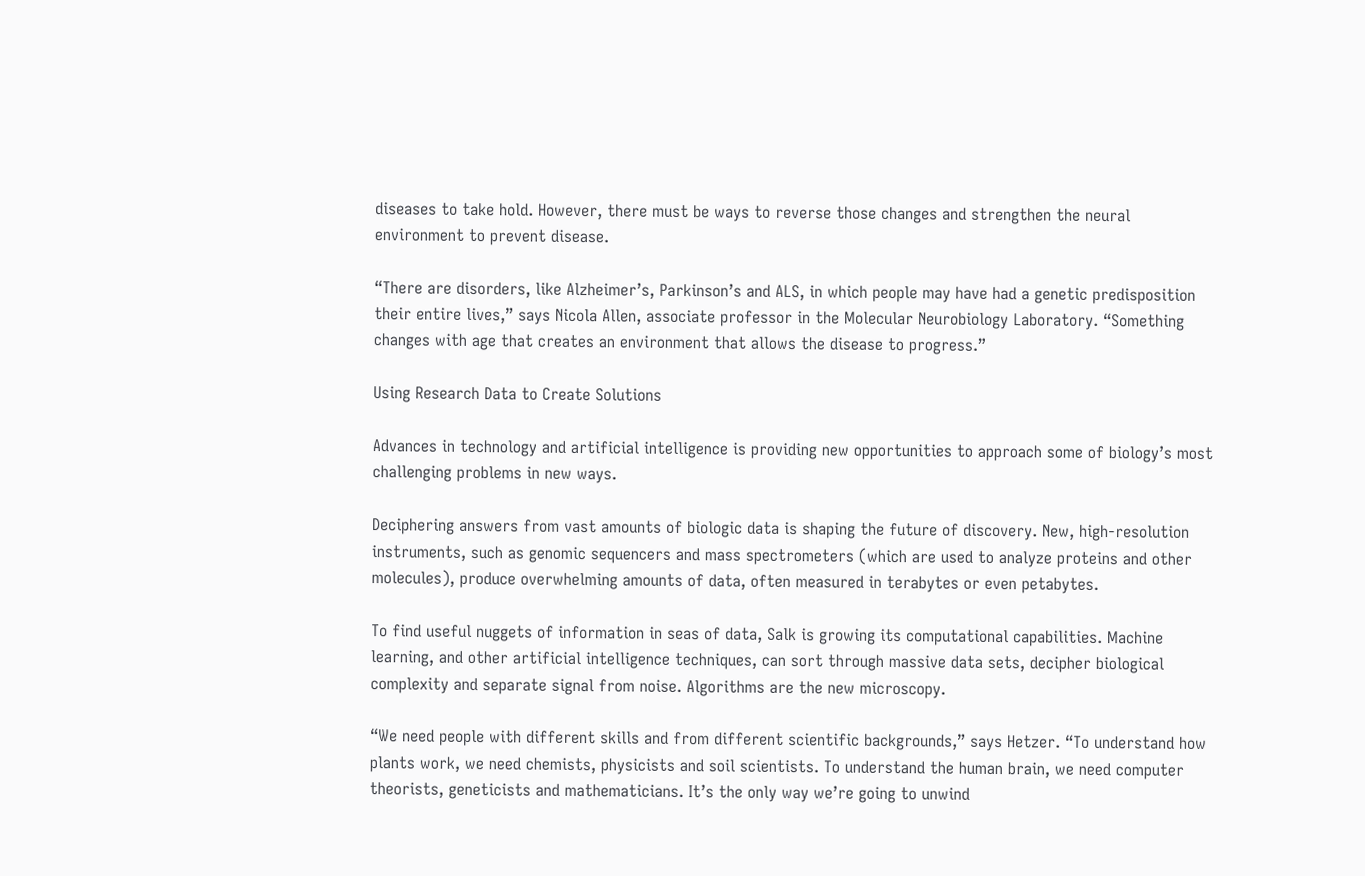diseases to take hold. However, there must be ways to reverse those changes and strengthen the neural environment to prevent disease.

“There are disorders, like Alzheimer’s, Parkinson’s and ALS, in which people may have had a genetic predisposition their entire lives,” says Nicola Allen, associate professor in the Molecular Neurobiology Laboratory. “Something changes with age that creates an environment that allows the disease to progress.”

Using Research Data to Create Solutions

Advances in technology and artificial intelligence is providing new opportunities to approach some of biology’s most challenging problems in new ways.

Deciphering answers from vast amounts of biologic data is shaping the future of discovery. New, high-resolution instruments, such as genomic sequencers and mass spectrometers (which are used to analyze proteins and other molecules), produce overwhelming amounts of data, often measured in terabytes or even petabytes.

To find useful nuggets of information in seas of data, Salk is growing its computational capabilities. Machine learning, and other artificial intelligence techniques, can sort through massive data sets, decipher biological complexity and separate signal from noise. Algorithms are the new microscopy.

“We need people with different skills and from different scientific backgrounds,” says Hetzer. “To understand how plants work, we need chemists, physicists and soil scientists. To understand the human brain, we need computer theorists, geneticists and mathematicians. It’s the only way we’re going to unwind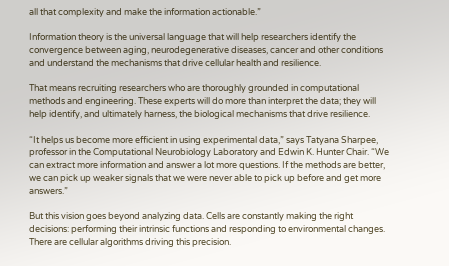all that complexity and make the information actionable.”

Information theory is the universal language that will help researchers identify the convergence between aging, neurodegenerative diseases, cancer and other conditions and understand the mechanisms that drive cellular health and resilience.

That means recruiting researchers who are thoroughly grounded in computational methods and engineering. These experts will do more than interpret the data; they will help identify, and ultimately harness, the biological mechanisms that drive resilience.

“It helps us become more efficient in using experimental data,” says Tatyana Sharpee, professor in the Computational Neurobiology Laboratory and Edwin K. Hunter Chair. “We can extract more information and answer a lot more questions. If the methods are better, we can pick up weaker signals that we were never able to pick up before and get more answers.”

But this vision goes beyond analyzing data. Cells are constantly making the right decisions: performing their intrinsic functions and responding to environmental changes. There are cellular algorithms driving this precision.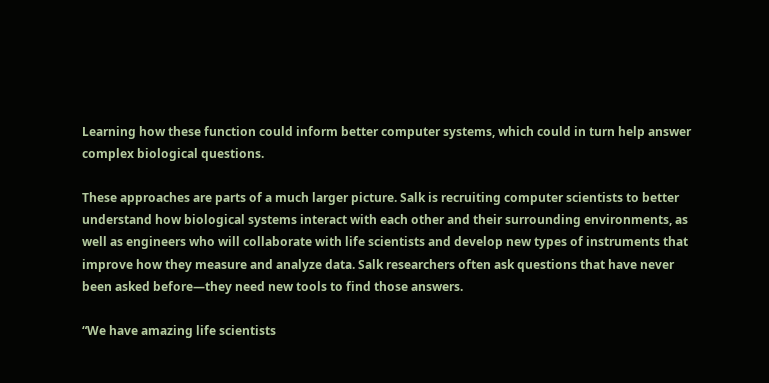Learning how these function could inform better computer systems, which could in turn help answer complex biological questions.

These approaches are parts of a much larger picture. Salk is recruiting computer scientists to better understand how biological systems interact with each other and their surrounding environments, as well as engineers who will collaborate with life scientists and develop new types of instruments that improve how they measure and analyze data. Salk researchers often ask questions that have never been asked before—they need new tools to find those answers.

“We have amazing life scientists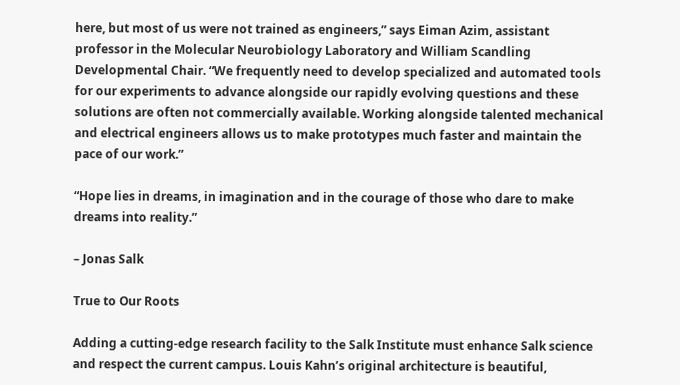here, but most of us were not trained as engineers,” says Eiman Azim, assistant professor in the Molecular Neurobiology Laboratory and William Scandling Developmental Chair. “We frequently need to develop specialized and automated tools for our experiments to advance alongside our rapidly evolving questions and these solutions are often not commercially available. Working alongside talented mechanical and electrical engineers allows us to make prototypes much faster and maintain the pace of our work.”

“Hope lies in dreams, in imagination and in the courage of those who dare to make dreams into reality.”

– Jonas Salk

True to Our Roots

Adding a cutting-edge research facility to the Salk Institute must enhance Salk science and respect the current campus. Louis Kahn’s original architecture is beautiful,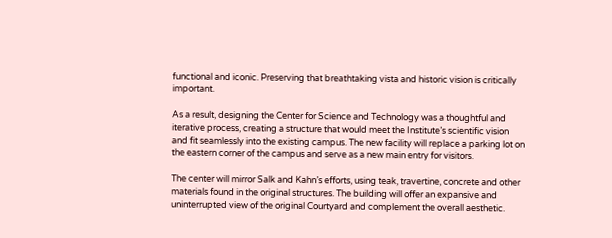functional and iconic. Preserving that breathtaking vista and historic vision is critically important.

As a result, designing the Center for Science and Technology was a thoughtful and iterative process, creating a structure that would meet the Institute’s scientific vision and fit seamlessly into the existing campus. The new facility will replace a parking lot on the eastern corner of the campus and serve as a new main entry for visitors.

The center will mirror Salk and Kahn’s efforts, using teak, travertine, concrete and other materials found in the original structures. The building will offer an expansive and uninterrupted view of the original Courtyard and complement the overall aesthetic.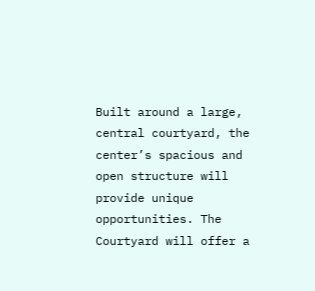Built around a large, central courtyard, the center’s spacious and open structure will provide unique opportunities. The Courtyard will offer a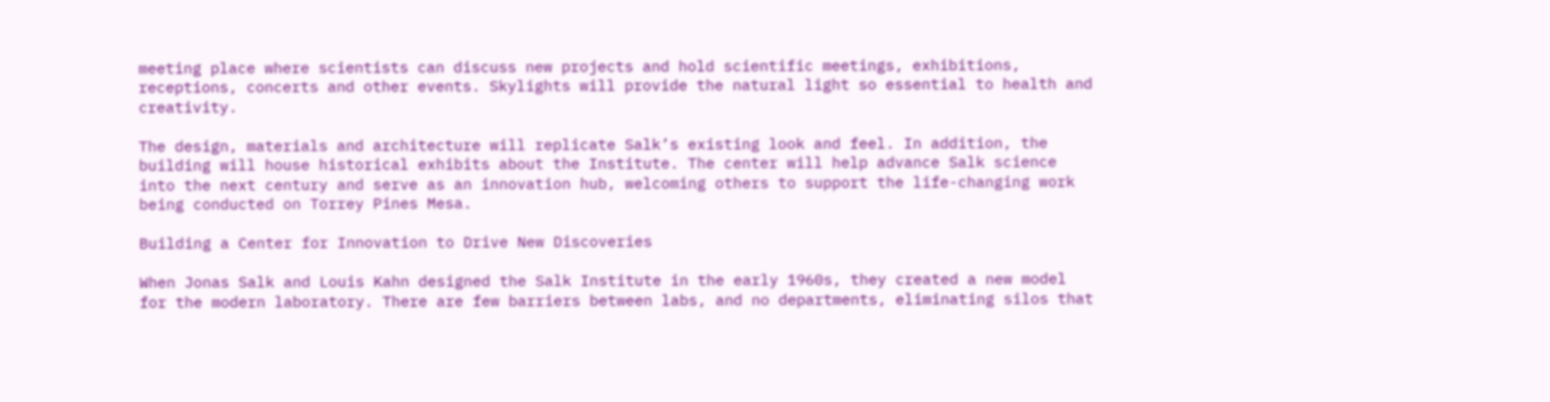meeting place where scientists can discuss new projects and hold scientific meetings, exhibitions, receptions, concerts and other events. Skylights will provide the natural light so essential to health and creativity.

The design, materials and architecture will replicate Salk’s existing look and feel. In addition, the building will house historical exhibits about the Institute. The center will help advance Salk science into the next century and serve as an innovation hub, welcoming others to support the life-changing work being conducted on Torrey Pines Mesa.

Building a Center for Innovation to Drive New Discoveries

When Jonas Salk and Louis Kahn designed the Salk Institute in the early 1960s, they created a new model for the modern laboratory. There are few barriers between labs, and no departments, eliminating silos that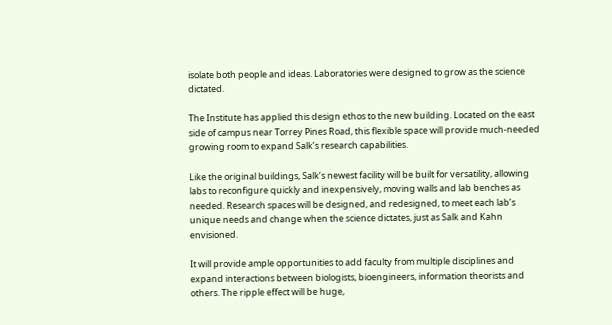isolate both people and ideas. Laboratories were designed to grow as the science dictated.

The Institute has applied this design ethos to the new building. Located on the east side of campus near Torrey Pines Road, this flexible space will provide much-needed growing room to expand Salk’s research capabilities.

Like the original buildings, Salk’s newest facility will be built for versatility, allowing labs to reconfigure quickly and inexpensively, moving walls and lab benches as needed. Research spaces will be designed, and redesigned, to meet each lab’s unique needs and change when the science dictates, just as Salk and Kahn envisioned.

It will provide ample opportunities to add faculty from multiple disciplines and expand interactions between biologists, bioengineers, information theorists and others. The ripple effect will be huge,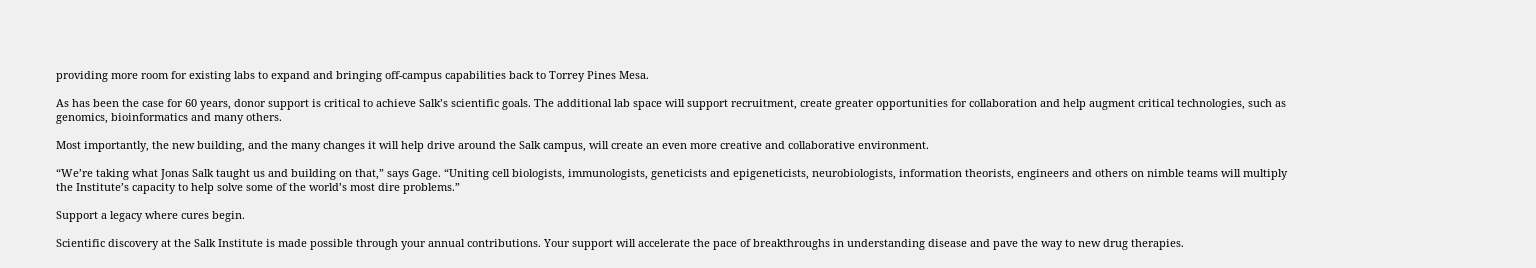providing more room for existing labs to expand and bringing off-campus capabilities back to Torrey Pines Mesa.

As has been the case for 60 years, donor support is critical to achieve Salk’s scientific goals. The additional lab space will support recruitment, create greater opportunities for collaboration and help augment critical technologies, such as genomics, bioinformatics and many others.

Most importantly, the new building, and the many changes it will help drive around the Salk campus, will create an even more creative and collaborative environment.

“We’re taking what Jonas Salk taught us and building on that,” says Gage. “Uniting cell biologists, immunologists, geneticists and epigeneticists, neurobiologists, information theorists, engineers and others on nimble teams will multiply the Institute’s capacity to help solve some of the world’s most dire problems.”

Support a legacy where cures begin.

Scientific discovery at the Salk Institute is made possible through your annual contributions. Your support will accelerate the pace of breakthroughs in understanding disease and pave the way to new drug therapies.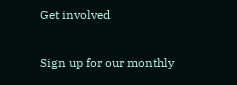Get involved

Sign up for our monthly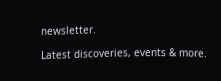newsletter.

Latest discoveries, events & more.